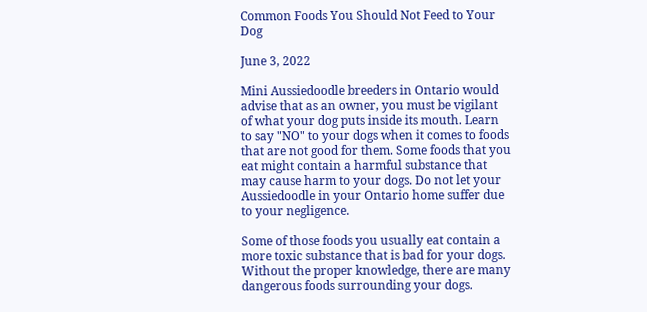Common Foods You Should Not Feed to Your Dog

June 3, 2022

Mini Aussiedoodle breeders in Ontario would advise that as an owner, you must be vigilant of what your dog puts inside its mouth. Learn to say "NO" to your dogs when it comes to foods that are not good for them. Some foods that you eat might contain a harmful substance that may cause harm to your dogs. Do not let your Aussiedoodle in your Ontario home suffer due to your negligence.

Some of those foods you usually eat contain a more toxic substance that is bad for your dogs. Without the proper knowledge, there are many dangerous foods surrounding your dogs.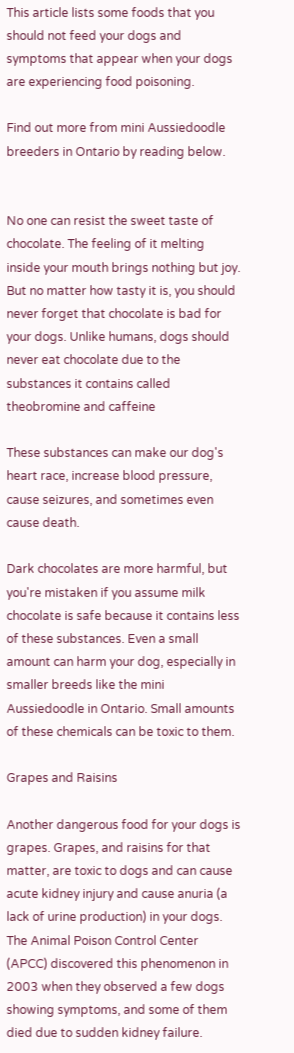This article lists some foods that you should not feed your dogs and symptoms that appear when your dogs are experiencing food poisoning.

Find out more from mini Aussiedoodle breeders in Ontario by reading below.


No one can resist the sweet taste of chocolate. The feeling of it melting inside your mouth brings nothing but joy. But no matter how tasty it is, you should never forget that chocolate is bad for your dogs. Unlike humans, dogs should never eat chocolate due to the substances it contains called theobromine and caffeine

These substances can make our dog's heart race, increase blood pressure, cause seizures, and sometimes even cause death.

Dark chocolates are more harmful, but you're mistaken if you assume milk chocolate is safe because it contains less of these substances. Even a small amount can harm your dog, especially in smaller breeds like the mini Aussiedoodle in Ontario. Small amounts of these chemicals can be toxic to them.

Grapes and Raisins

Another dangerous food for your dogs is grapes. Grapes, and raisins for that matter, are toxic to dogs and can cause acute kidney injury and cause anuria (a lack of urine production) in your dogs. The Animal Poison Control Center (APCC) discovered this phenomenon in 2003 when they observed a few dogs showing symptoms, and some of them died due to sudden kidney failure.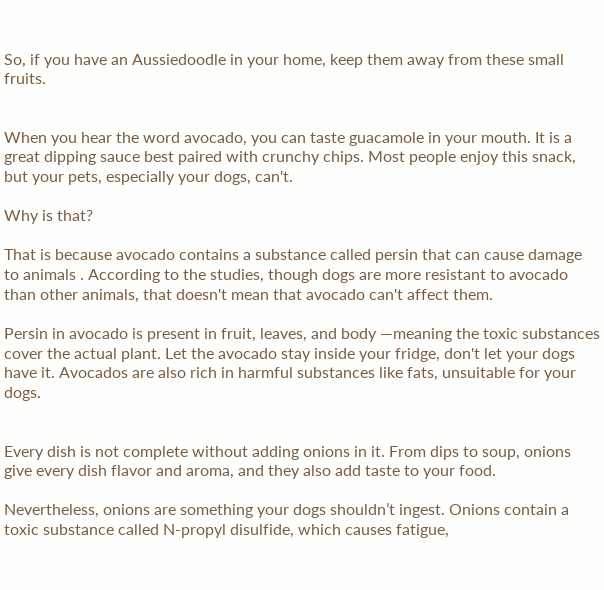So, if you have an Aussiedoodle in your home, keep them away from these small fruits.


When you hear the word avocado, you can taste guacamole in your mouth. It is a great dipping sauce best paired with crunchy chips. Most people enjoy this snack, but your pets, especially your dogs, can't.

Why is that?

That is because avocado contains a substance called persin that can cause damage to animals . According to the studies, though dogs are more resistant to avocado than other animals, that doesn't mean that avocado can't affect them.

Persin in avocado is present in fruit, leaves, and body —meaning the toxic substances cover the actual plant. Let the avocado stay inside your fridge, don't let your dogs have it. Avocados are also rich in harmful substances like fats, unsuitable for your dogs.


Every dish is not complete without adding onions in it. From dips to soup, onions give every dish flavor and aroma, and they also add taste to your food.

Nevertheless, onions are something your dogs shouldn’t ingest. Onions contain a toxic substance called N-propyl disulfide, which causes fatigue,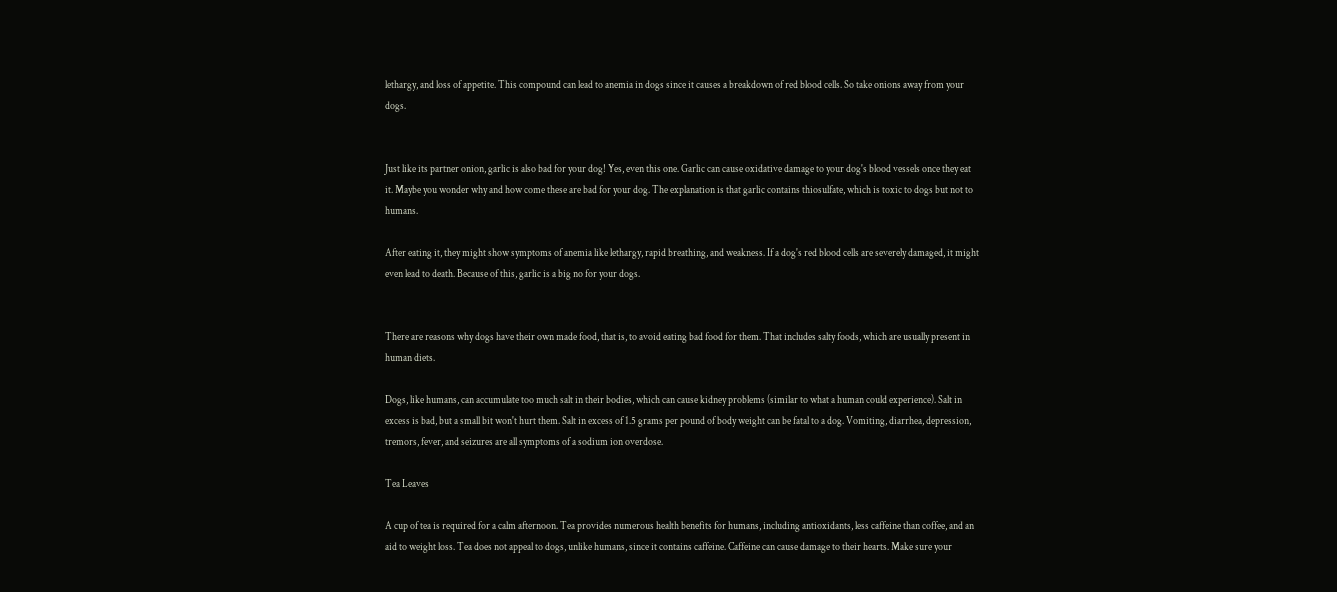lethargy, and loss of appetite. This compound can lead to anemia in dogs since it causes a breakdown of red blood cells. So take onions away from your dogs.


Just like its partner onion, garlic is also bad for your dog! Yes, even this one. Garlic can cause oxidative damage to your dog's blood vessels once they eat it. Maybe you wonder why and how come these are bad for your dog. The explanation is that garlic contains thiosulfate, which is toxic to dogs but not to humans.

After eating it, they might show symptoms of anemia like lethargy, rapid breathing, and weakness. If a dog's red blood cells are severely damaged, it might even lead to death. Because of this, garlic is a big no for your dogs.


There are reasons why dogs have their own made food, that is, to avoid eating bad food for them. That includes salty foods, which are usually present in human diets.

Dogs, like humans, can accumulate too much salt in their bodies, which can cause kidney problems (similar to what a human could experience). Salt in excess is bad, but a small bit won't hurt them. Salt in excess of 1.5 grams per pound of body weight can be fatal to a dog. Vomiting, diarrhea, depression, tremors, fever, and seizures are all symptoms of a sodium ion overdose.

Tea Leaves

A cup of tea is required for a calm afternoon. Tea provides numerous health benefits for humans, including antioxidants, less caffeine than coffee, and an aid to weight loss. Tea does not appeal to dogs, unlike humans, since it contains caffeine. Caffeine can cause damage to their hearts. Make sure your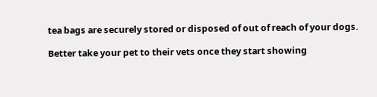tea bags are securely stored or disposed of out of reach of your dogs.

Better take your pet to their vets once they start showing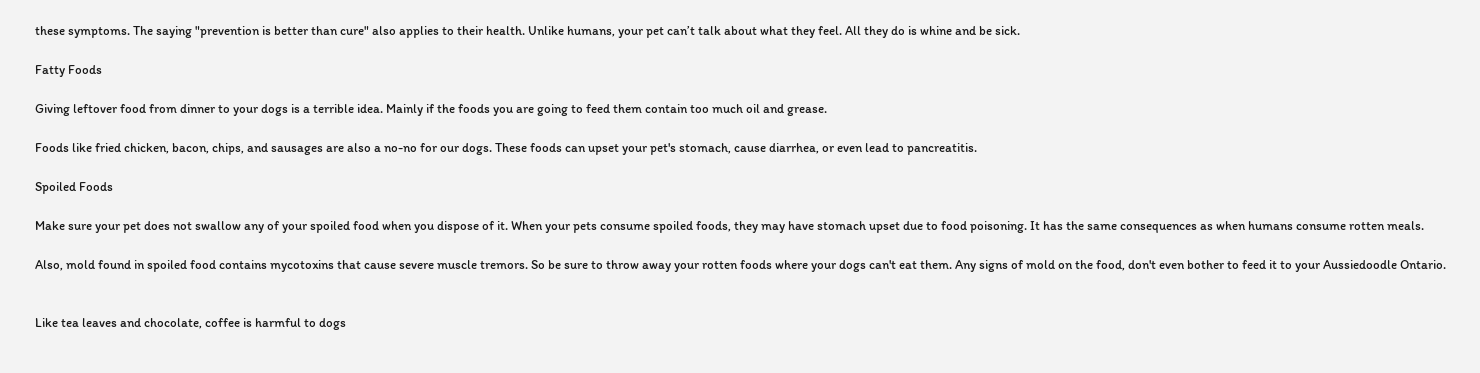these symptoms. The saying "prevention is better than cure" also applies to their health. Unlike humans, your pet can’t talk about what they feel. All they do is whine and be sick.

Fatty Foods

Giving leftover food from dinner to your dogs is a terrible idea. Mainly if the foods you are going to feed them contain too much oil and grease.

Foods like fried chicken, bacon, chips, and sausages are also a no-no for our dogs. These foods can upset your pet's stomach, cause diarrhea, or even lead to pancreatitis.

Spoiled Foods

Make sure your pet does not swallow any of your spoiled food when you dispose of it. When your pets consume spoiled foods, they may have stomach upset due to food poisoning. It has the same consequences as when humans consume rotten meals.

Also, mold found in spoiled food contains mycotoxins that cause severe muscle tremors. So be sure to throw away your rotten foods where your dogs can't eat them. Any signs of mold on the food, don't even bother to feed it to your Aussiedoodle Ontario.


Like tea leaves and chocolate, coffee is harmful to dogs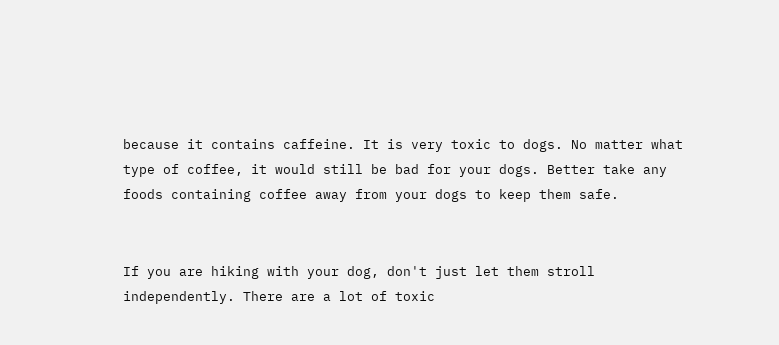because it contains caffeine. It is very toxic to dogs. No matter what type of coffee, it would still be bad for your dogs. Better take any foods containing coffee away from your dogs to keep them safe.


If you are hiking with your dog, don't just let them stroll independently. There are a lot of toxic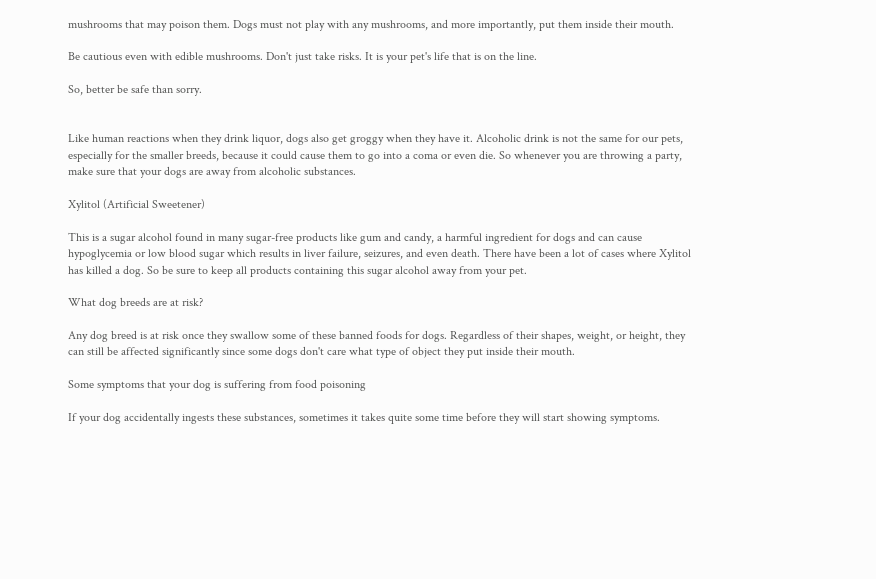mushrooms that may poison them. Dogs must not play with any mushrooms, and more importantly, put them inside their mouth.

Be cautious even with edible mushrooms. Don't just take risks. It is your pet's life that is on the line.

So, better be safe than sorry.


Like human reactions when they drink liquor, dogs also get groggy when they have it. Alcoholic drink is not the same for our pets, especially for the smaller breeds, because it could cause them to go into a coma or even die. So whenever you are throwing a party, make sure that your dogs are away from alcoholic substances.

Xylitol (Artificial Sweetener)

This is a sugar alcohol found in many sugar-free products like gum and candy, a harmful ingredient for dogs and can cause hypoglycemia or low blood sugar which results in liver failure, seizures, and even death. There have been a lot of cases where Xylitol has killed a dog. So be sure to keep all products containing this sugar alcohol away from your pet.

What dog breeds are at risk?

Any dog breed is at risk once they swallow some of these banned foods for dogs. Regardless of their shapes, weight, or height, they can still be affected significantly since some dogs don't care what type of object they put inside their mouth.

Some symptoms that your dog is suffering from food poisoning

If your dog accidentally ingests these substances, sometimes it takes quite some time before they will start showing symptoms.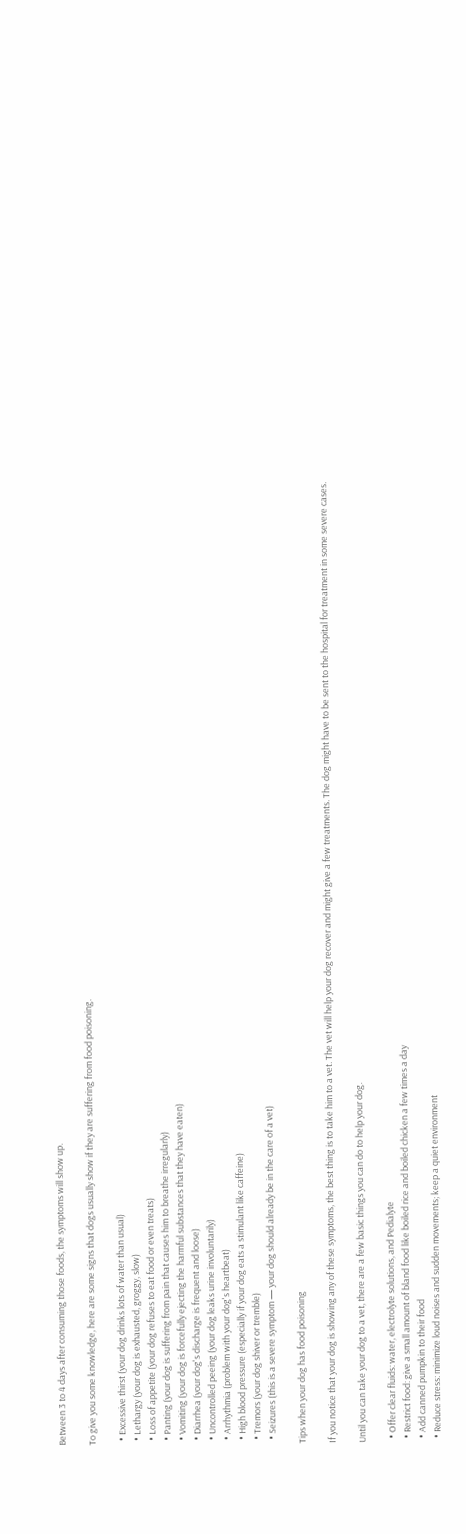Between 3 to 4 days after consuming those foods, the symptoms will show up.

To give you some knowledge, here are some signs that dogs usually show if they are suffering from food poisoning.

  • Excessive thirst (your dog drinks lots of water than usual)
  • Lethargy (your dog is exhausted, groggy, slow)
  • Loss of appetite (your dog refuses to eat food or even treats)
  • Panting (your dog is suffering from pain that causes him to breathe irregularly)
  • Vomiting (your dog is forcefully ejecting the harmful substances that they have eaten)
  • Diarrhea (your dog's discharge is frequent and loose)
  • Uncontrolled peeing (your dog leaks urine involuntarily)
  • Arrhythmia (problem with your dog's heartbeat)
  • High blood pressure (especially if your dog eats a stimulant like caffeine)
  • Tremors (your dog shiver or tremble)
  • Seizures (this is a severe symptom — your dog should already be in the care of a vet)

Tips when your dog has food poisoning

If you notice that your dog is showing any of these symptoms, the best thing is to take him to a vet. The vet will help your dog recover and might give a few treatments. The dog might have to be sent to the hospital for treatment in some severe cases.

Until you can take your dog to a vet, there are a few basic things you can do to help your dog.

  • Offer clear fluids: water, electrolyte solutions, and Pedialyte
  • Restrict food: give a small amount of bland food like boiled rice and boiled chicken a few times a day
  • Add canned pumpkin to their food
  • Reduce stress: minimize loud noises and sudden movements; keep a quiet environment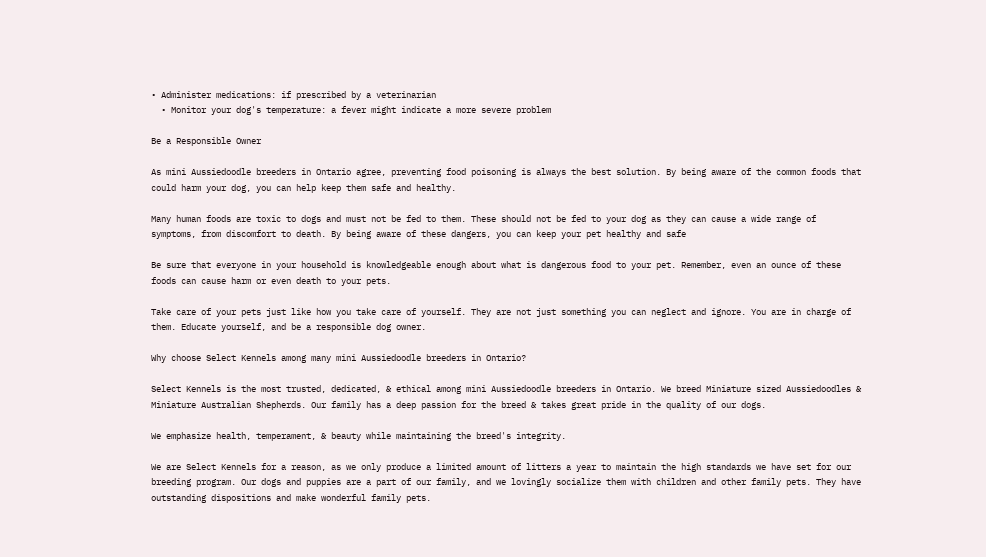• Administer medications: if prescribed by a veterinarian
  • Monitor your dog's temperature: a fever might indicate a more severe problem

Be a Responsible Owner

As mini Aussiedoodle breeders in Ontario agree, preventing food poisoning is always the best solution. By being aware of the common foods that could harm your dog, you can help keep them safe and healthy.

Many human foods are toxic to dogs and must not be fed to them. These should not be fed to your dog as they can cause a wide range of symptoms, from discomfort to death. By being aware of these dangers, you can keep your pet healthy and safe

Be sure that everyone in your household is knowledgeable enough about what is dangerous food to your pet. Remember, even an ounce of these foods can cause harm or even death to your pets.

Take care of your pets just like how you take care of yourself. They are not just something you can neglect and ignore. You are in charge of them. Educate yourself, and be a responsible dog owner.

Why choose Select Kennels among many mini Aussiedoodle breeders in Ontario?

Select Kennels is the most trusted, dedicated, & ethical among mini Aussiedoodle breeders in Ontario. We breed Miniature sized Aussiedoodles & Miniature Australian Shepherds. Our family has a deep passion for the breed & takes great pride in the quality of our dogs.

We emphasize health, temperament, & beauty while maintaining the breed's integrity.

We are Select Kennels for a reason, as we only produce a limited amount of litters a year to maintain the high standards we have set for our breeding program. Our dogs and puppies are a part of our family, and we lovingly socialize them with children and other family pets. They have outstanding dispositions and make wonderful family pets.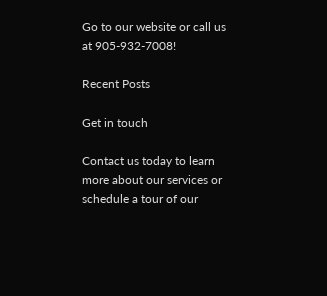Go to our website or call us at 905-932-7008!

Recent Posts

Get in touch

Contact us today to learn more about our services or schedule a tour of our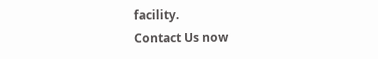facility.
Contact Us now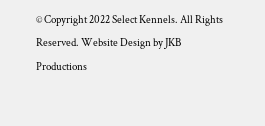© Copyright 2022 Select Kennels. All Rights Reserved. Website Design by JKB Productions